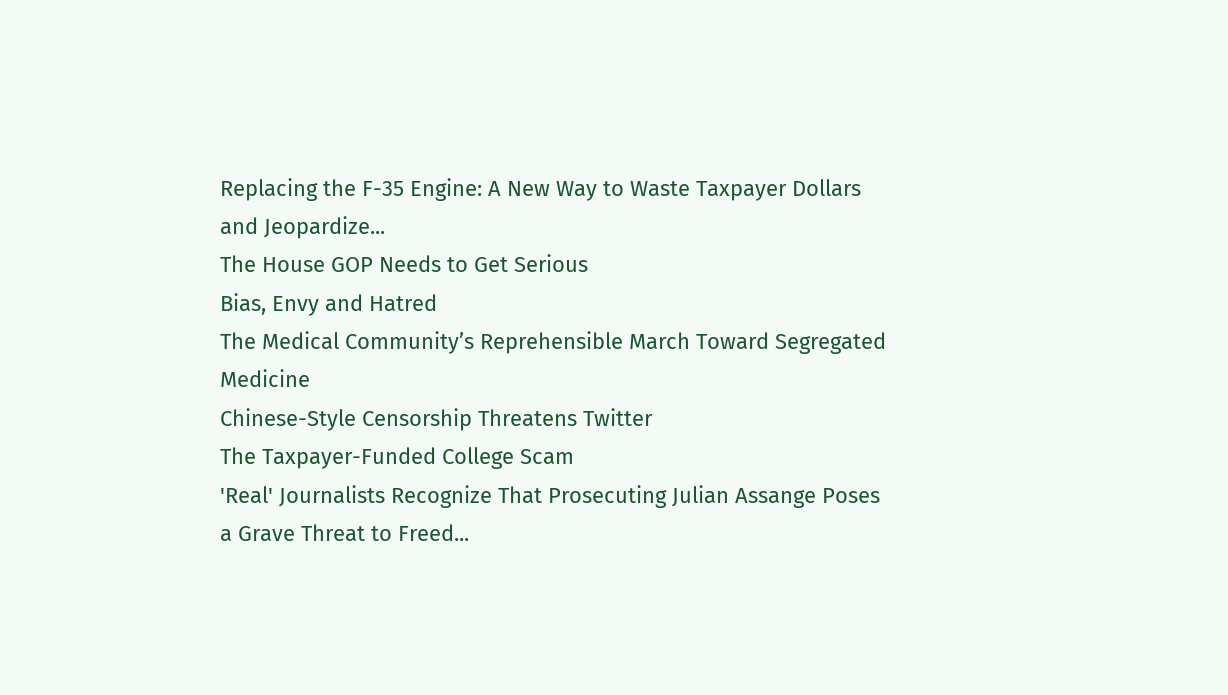Replacing the F-35 Engine: A New Way to Waste Taxpayer Dollars and Jeopardize...
The House GOP Needs to Get Serious
Bias, Envy and Hatred
The Medical Community’s Reprehensible March Toward Segregated Medicine
Chinese-Style Censorship Threatens Twitter
The Taxpayer-Funded College Scam
'Real' Journalists Recognize That Prosecuting Julian Assange Poses a Grave Threat to Freed...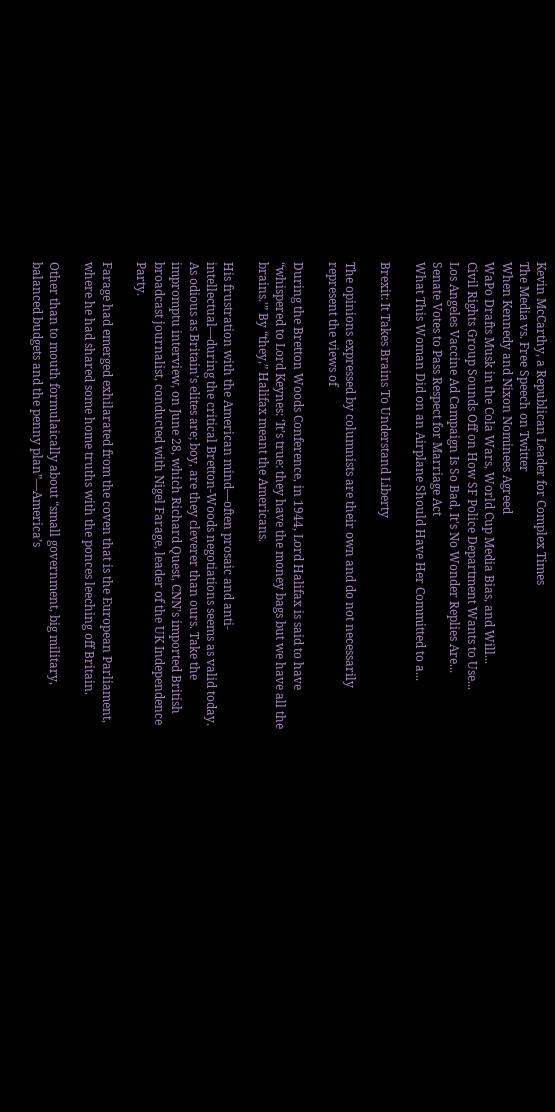Kevin McCarthy, a Republican Leader for Complex Times
The Media vs. Free Speech on Twitter
When Kennedy and Nixon Nominees Agreed
WaPo Drafts Musk in the Cola Wars, World Cup Media Bias, and Will...
Civil Rights Group Sounds Off on How SF Police Department Wants to Use...
Los Angeles Vaccine Ad Campaign Is So Bad, It's No Wonder Replies Are...
Senate Votes to Pass Respect for Marriage Act
What This Woman Did on an Airplane Should Have Her Committed to a...

Brexit: It Takes Brains To Understand Liberty

The opinions expressed by columnists are their own and do not necessarily represent the views of

During the Bretton Woods Conference, in 1944, Lord Halifax is said to have “whispered to Lord Keynes: ‘It’s true: they have the money bags but we have all the brains.’” By “they,” Halifax meant the Americans.

His frustration with the American mind—often prosaic and anti-intellectual—during the critical Bretton-Woods negotiations seems as valid today. As odious as Britain’s elites are; boy, are they cleverer than ours. Take the impromptu interview, on June 28, which Richard Quest, CNN’s imported British broadcast journalist, conducted with Nigel Farage, leader of the UK Independence Party.

Farage had emerged exhilarated from the coven that is the European Parliament, where he had shared some home truths with the ponces leeching off Britain.

Other than to mouth formulaically about “small government, big military, balanced budgets and the penny plan”—America’s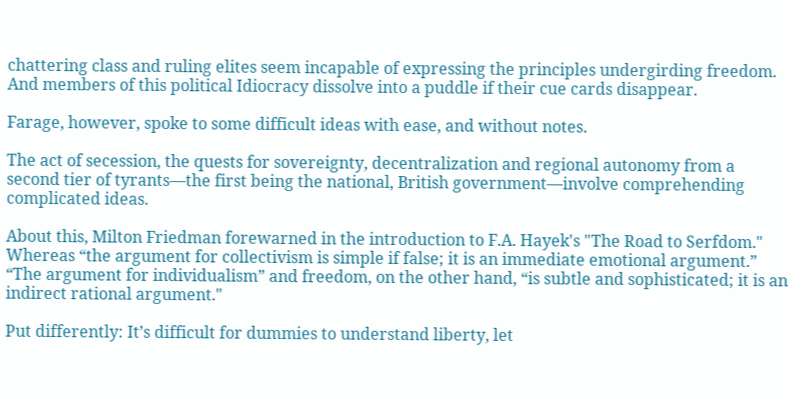chattering class and ruling elites seem incapable of expressing the principles undergirding freedom. And members of this political Idiocracy dissolve into a puddle if their cue cards disappear.

Farage, however, spoke to some difficult ideas with ease, and without notes.

The act of secession, the quests for sovereignty, decentralization and regional autonomy from a second tier of tyrants—the first being the national, British government—involve comprehending complicated ideas.

About this, Milton Friedman forewarned in the introduction to F.A. Hayek's "The Road to Serfdom." Whereas “the argument for collectivism is simple if false; it is an immediate emotional argument.” “The argument for individualism” and freedom, on the other hand, “is subtle and sophisticated; it is an indirect rational argument."

Put differently: It’s difficult for dummies to understand liberty, let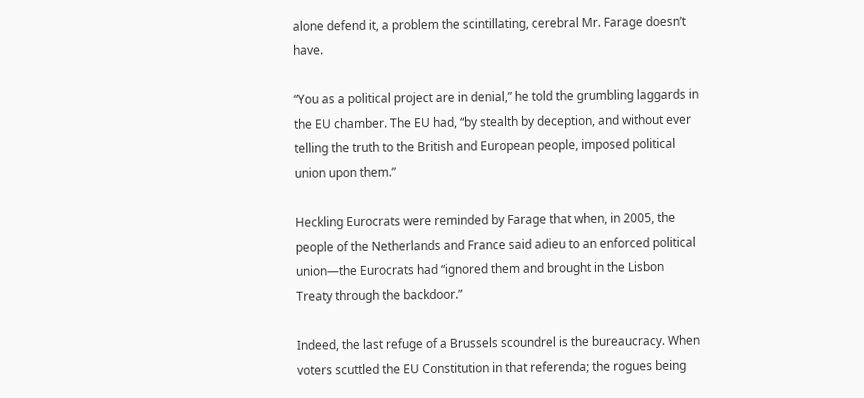alone defend it, a problem the scintillating, cerebral Mr. Farage doesn’t have.

“You as a political project are in denial,” he told the grumbling laggards in the EU chamber. The EU had, “by stealth by deception, and without ever telling the truth to the British and European people, imposed political union upon them.”

Heckling Eurocrats were reminded by Farage that when, in 2005, the people of the Netherlands and France said adieu to an enforced political union—the Eurocrats had “ignored them and brought in the Lisbon Treaty through the backdoor.”

Indeed, the last refuge of a Brussels scoundrel is the bureaucracy. When voters scuttled the EU Constitution in that referenda; the rogues being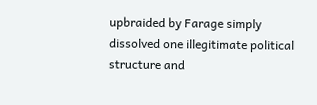upbraided by Farage simply dissolved one illegitimate political structure and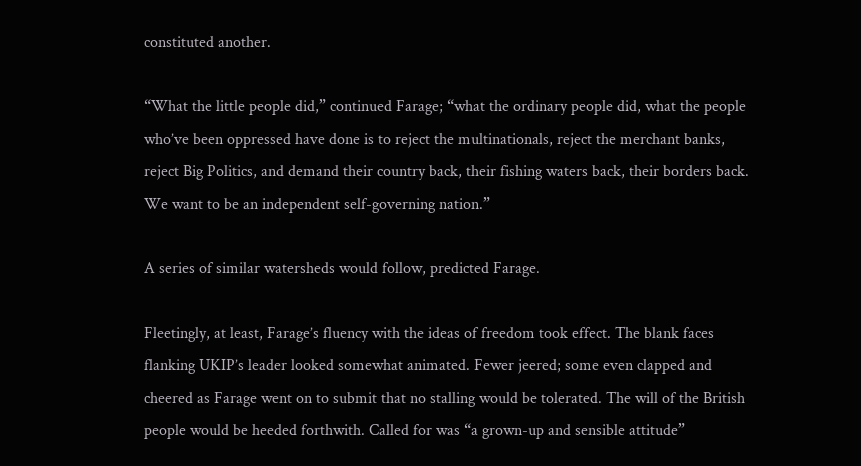constituted another.

“What the little people did,” continued Farage; “what the ordinary people did, what the people who’ve been oppressed have done is to reject the multinationals, reject the merchant banks, reject Big Politics, and demand their country back, their fishing waters back, their borders back. We want to be an independent self-governing nation.”

A series of similar watersheds would follow, predicted Farage.

Fleetingly, at least, Farage’s fluency with the ideas of freedom took effect. The blank faces flanking UKIP’s leader looked somewhat animated. Fewer jeered; some even clapped and cheered as Farage went on to submit that no stalling would be tolerated. The will of the British people would be heeded forthwith. Called for was “a grown-up and sensible attitude”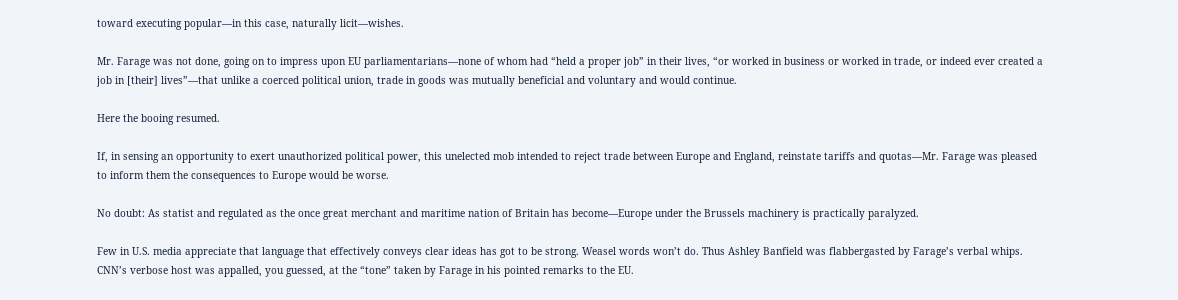toward executing popular—in this case, naturally licit—wishes.

Mr. Farage was not done, going on to impress upon EU parliamentarians—none of whom had “held a proper job” in their lives, “or worked in business or worked in trade, or indeed ever created a job in [their] lives”—that unlike a coerced political union, trade in goods was mutually beneficial and voluntary and would continue.

Here the booing resumed.

If, in sensing an opportunity to exert unauthorized political power, this unelected mob intended to reject trade between Europe and England, reinstate tariffs and quotas—Mr. Farage was pleased to inform them the consequences to Europe would be worse.

No doubt: As statist and regulated as the once great merchant and maritime nation of Britain has become—Europe under the Brussels machinery is practically paralyzed.

Few in U.S. media appreciate that language that effectively conveys clear ideas has got to be strong. Weasel words won’t do. Thus Ashley Banfield was flabbergasted by Farage’s verbal whips. CNN’s verbose host was appalled, you guessed, at the “tone” taken by Farage in his pointed remarks to the EU.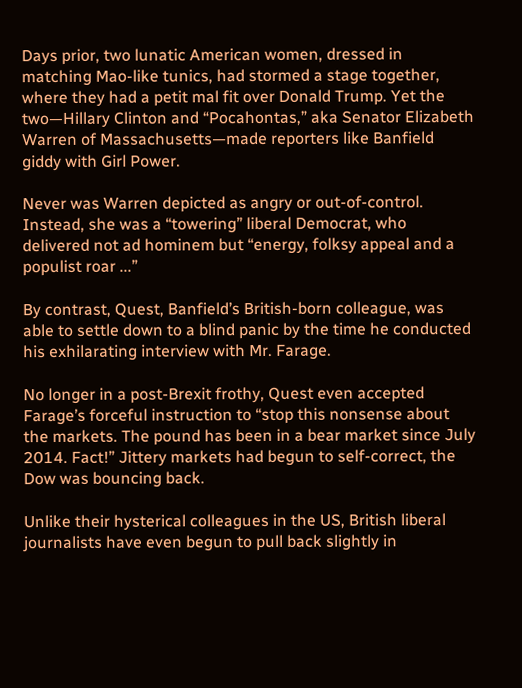Days prior, two lunatic American women, dressed in matching Mao-like tunics, had stormed a stage together, where they had a petit mal fit over Donald Trump. Yet the two—Hillary Clinton and “Pocahontas,” aka Senator Elizabeth Warren of Massachusetts—made reporters like Banfield giddy with Girl Power.

Never was Warren depicted as angry or out-of-control. Instead, she was a “towering” liberal Democrat, who delivered not ad hominem but “energy, folksy appeal and a populist roar ...”

By contrast, Quest, Banfield’s British-born colleague, was able to settle down to a blind panic by the time he conducted his exhilarating interview with Mr. Farage.

No longer in a post-Brexit frothy, Quest even accepted Farage’s forceful instruction to “stop this nonsense about the markets. The pound has been in a bear market since July 2014. Fact!” Jittery markets had begun to self-correct, the Dow was bouncing back.

Unlike their hysterical colleagues in the US, British liberal journalists have even begun to pull back slightly in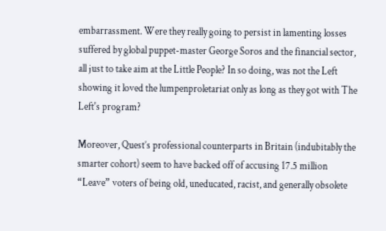embarrassment. Were they really going to persist in lamenting losses suffered by global puppet-master George Soros and the financial sector, all just to take aim at the Little People? In so doing, was not the Left showing it loved the lumpenproletariat only as long as they got with The Left's program?

Moreover, Quest’s professional counterparts in Britain (indubitably the smarter cohort) seem to have backed off of accusing 17.5 million “Leave” voters of being old, uneducated, racist, and generally obsolete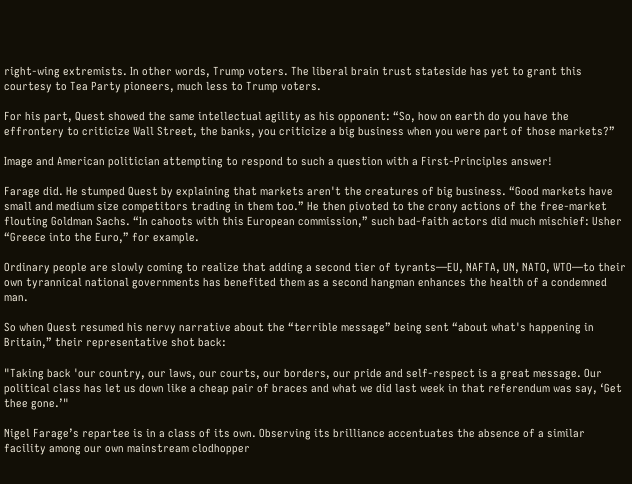right-wing extremists. In other words, Trump voters. The liberal brain trust stateside has yet to grant this courtesy to Tea Party pioneers, much less to Trump voters.

For his part, Quest showed the same intellectual agility as his opponent: “So, how on earth do you have the effrontery to criticize Wall Street, the banks, you criticize a big business when you were part of those markets?”

Image and American politician attempting to respond to such a question with a First-Principles answer!

Farage did. He stumped Quest by explaining that markets aren't the creatures of big business. “Good markets have small and medium size competitors trading in them too.” He then pivoted to the crony actions of the free-market flouting Goldman Sachs. “In cahoots with this European commission,” such bad-faith actors did much mischief: Usher “Greece into the Euro,” for example.

Ordinary people are slowly coming to realize that adding a second tier of tyrants—EU, NAFTA, UN, NATO, WTO—to their own tyrannical national governments has benefited them as a second hangman enhances the health of a condemned man.

So when Quest resumed his nervy narrative about the “terrible message” being sent “about what's happening in Britain,” their representative shot back:

"Taking back 'our country, our laws, our courts, our borders, our pride and self-respect is a great message. Our political class has let us down like a cheap pair of braces and what we did last week in that referendum was say, ‘Get thee gone.’"

Nigel Farage’s repartee is in a class of its own. Observing its brilliance accentuates the absence of a similar facility among our own mainstream clodhopper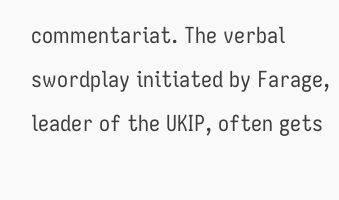commentariat. The verbal swordplay initiated by Farage, leader of the UKIP, often gets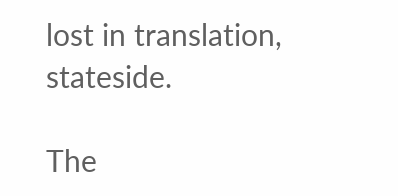lost in translation, stateside.

The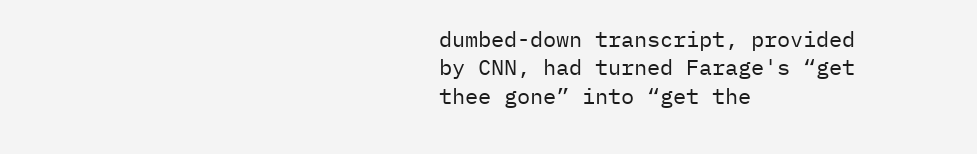dumbed-down transcript, provided by CNN, had turned Farage's “get thee gone” into “get the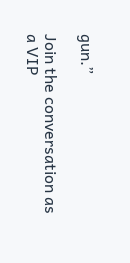gun.”

Join the conversation as a VIP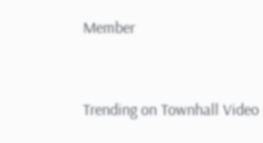Member


Trending on Townhall Video